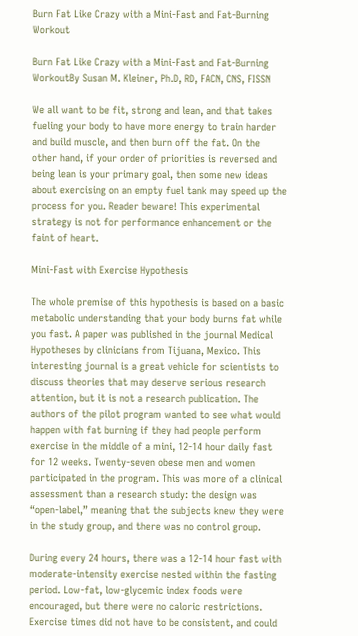Burn Fat Like Crazy with a Mini-Fast and Fat-Burning Workout

Burn Fat Like Crazy with a Mini-Fast and Fat-Burning WorkoutBy Susan M. Kleiner, Ph.D, RD, FACN, CNS, FISSN

We all want to be fit, strong and lean, and that takes fueling your body to have more energy to train harder and build muscle, and then burn off the fat. On the other hand, if your order of priorities is reversed and being lean is your primary goal, then some new ideas about exercising on an empty fuel tank may speed up the process for you. Reader beware! This experimental strategy is not for performance enhancement or the faint of heart.

Mini-Fast with Exercise Hypothesis

The whole premise of this hypothesis is based on a basic metabolic understanding that your body burns fat while you fast. A paper was published in the journal Medical Hypotheses by clinicians from Tijuana, Mexico. This interesting journal is a great vehicle for scientists to discuss theories that may deserve serious research attention, but it is not a research publication. The authors of the pilot program wanted to see what would happen with fat burning if they had people perform exercise in the middle of a mini, 12-14 hour daily fast for 12 weeks. Twenty-seven obese men and women participated in the program. This was more of a clinical assessment than a research study: the design was “open-label,” meaning that the subjects knew they were in the study group, and there was no control group.

During every 24 hours, there was a 12-14 hour fast with moderate-intensity exercise nested within the fasting period. Low-fat, low-glycemic index foods were encouraged, but there were no caloric restrictions. Exercise times did not have to be consistent, and could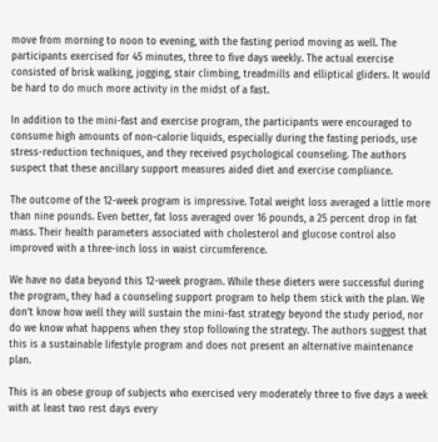move from morning to noon to evening, with the fasting period moving as well. The participants exercised for 45 minutes, three to five days weekly. The actual exercise consisted of brisk walking, jogging, stair climbing, treadmills and elliptical gliders. It would be hard to do much more activity in the midst of a fast.

In addition to the mini-fast and exercise program, the participants were encouraged to consume high amounts of non-calorie liquids, especially during the fasting periods, use stress-reduction techniques, and they received psychological counseling. The authors suspect that these ancillary support measures aided diet and exercise compliance.

The outcome of the 12-week program is impressive. Total weight loss averaged a little more than nine pounds. Even better, fat loss averaged over 16 pounds, a 25 percent drop in fat mass. Their health parameters associated with cholesterol and glucose control also improved with a three-inch loss in waist circumference.

We have no data beyond this 12-week program. While these dieters were successful during the program, they had a counseling support program to help them stick with the plan. We don’t know how well they will sustain the mini-fast strategy beyond the study period, nor do we know what happens when they stop following the strategy. The authors suggest that this is a sustainable lifestyle program and does not present an alternative maintenance plan.

This is an obese group of subjects who exercised very moderately three to five days a week with at least two rest days every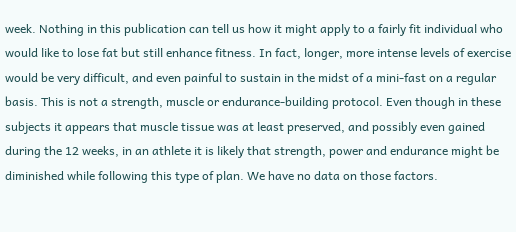week. Nothing in this publication can tell us how it might apply to a fairly fit individual who would like to lose fat but still enhance fitness. In fact, longer, more intense levels of exercise would be very difficult, and even painful to sustain in the midst of a mini-fast on a regular basis. This is not a strength, muscle or endurance-building protocol. Even though in these subjects it appears that muscle tissue was at least preserved, and possibly even gained during the 12 weeks, in an athlete it is likely that strength, power and endurance might be diminished while following this type of plan. We have no data on those factors.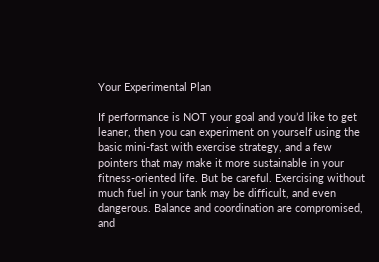Your Experimental Plan

If performance is NOT your goal and you’d like to get leaner, then you can experiment on yourself using the basic mini-fast with exercise strategy, and a few pointers that may make it more sustainable in your fitness-oriented life. But be careful. Exercising without much fuel in your tank may be difficult, and even dangerous. Balance and coordination are compromised, and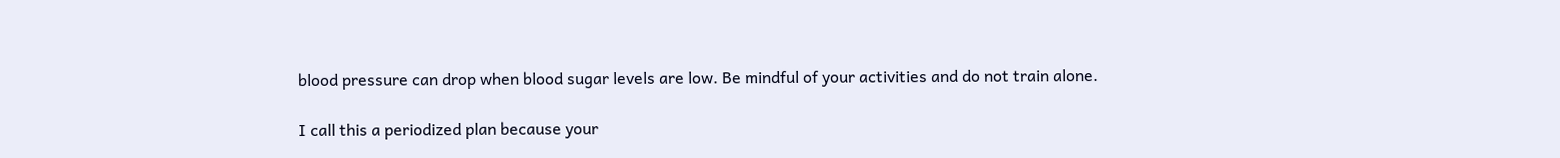blood pressure can drop when blood sugar levels are low. Be mindful of your activities and do not train alone.

I call this a periodized plan because your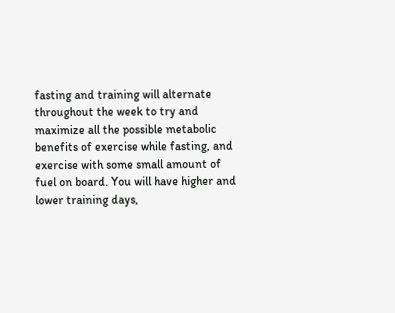fasting and training will alternate throughout the week to try and maximize all the possible metabolic benefits of exercise while fasting, and exercise with some small amount of fuel on board. You will have higher and lower training days,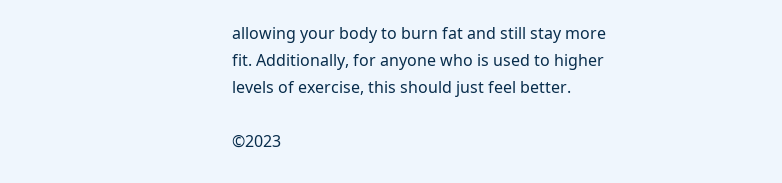allowing your body to burn fat and still stay more fit. Additionally, for anyone who is used to higher levels of exercise, this should just feel better.

©2023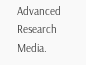Advanced Research Media.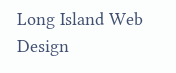Long Island Web Design